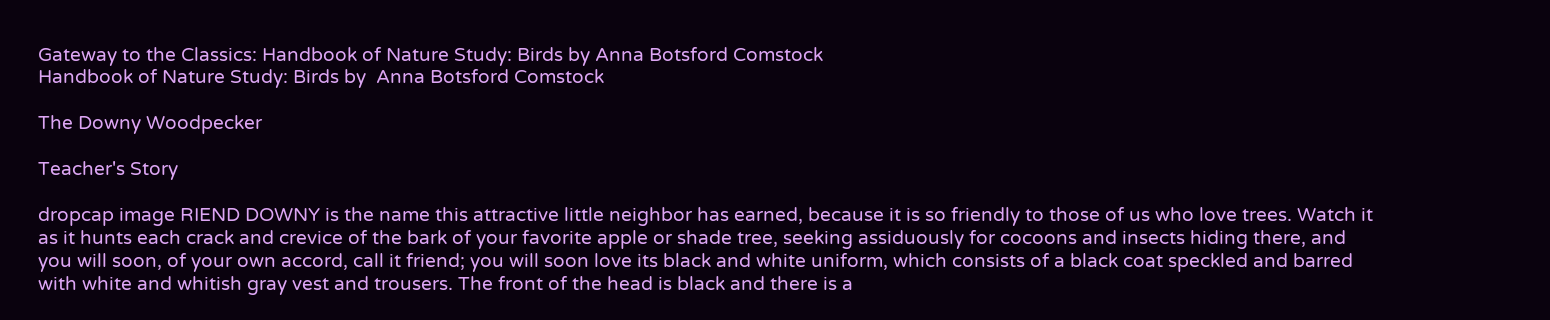Gateway to the Classics: Handbook of Nature Study: Birds by Anna Botsford Comstock
Handbook of Nature Study: Birds by  Anna Botsford Comstock

The Downy Woodpecker

Teacher's Story

dropcap image RIEND DOWNY is the name this attractive little neighbor has earned, because it is so friendly to those of us who love trees. Watch it as it hunts each crack and crevice of the bark of your favorite apple or shade tree, seeking assiduously for cocoons and insects hiding there, and you will soon, of your own accord, call it friend; you will soon love its black and white uniform, which consists of a black coat speckled and barred with white and whitish gray vest and trousers. The front of the head is black and there is a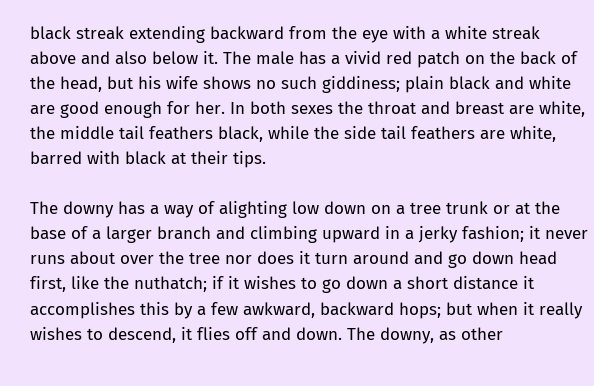black streak extending backward from the eye with a white streak above and also below it. The male has a vivid red patch on the back of the head, but his wife shows no such giddiness; plain black and white are good enough for her. In both sexes the throat and breast are white, the middle tail feathers black, while the side tail feathers are white, barred with black at their tips.

The downy has a way of alighting low down on a tree trunk or at the base of a larger branch and climbing upward in a jerky fashion; it never runs about over the tree nor does it turn around and go down head first, like the nuthatch; if it wishes to go down a short distance it accomplishes this by a few awkward, backward hops; but when it really wishes to descend, it flies off and down. The downy, as other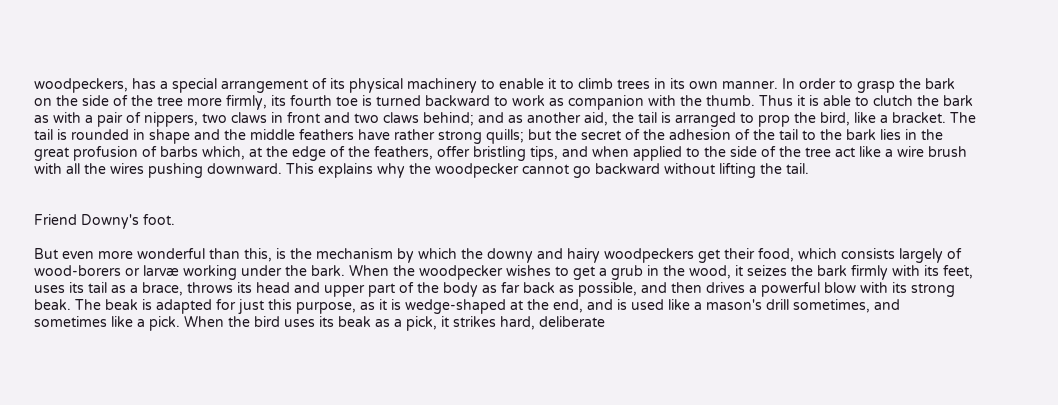woodpeckers, has a special arrangement of its physical machinery to enable it to climb trees in its own manner. In order to grasp the bark on the side of the tree more firmly, its fourth toe is turned backward to work as companion with the thumb. Thus it is able to clutch the bark as with a pair of nippers, two claws in front and two claws behind; and as another aid, the tail is arranged to prop the bird, like a bracket. The tail is rounded in shape and the middle feathers have rather strong quills; but the secret of the adhesion of the tail to the bark lies in the great profusion of barbs which, at the edge of the feathers, offer bristling tips, and when applied to the side of the tree act like a wire brush with all the wires pushing downward. This explains why the woodpecker cannot go backward without lifting the tail.


Friend Downy's foot.

But even more wonderful than this, is the mechanism by which the downy and hairy woodpeckers get their food, which consists largely of wood-borers or larvæ working under the bark. When the woodpecker wishes to get a grub in the wood, it seizes the bark firmly with its feet, uses its tail as a brace, throws its head and upper part of the body as far back as possible, and then drives a powerful blow with its strong beak. The beak is adapted for just this purpose, as it is wedge-shaped at the end, and is used like a mason's drill sometimes, and sometimes like a pick. When the bird uses its beak as a pick, it strikes hard, deliberate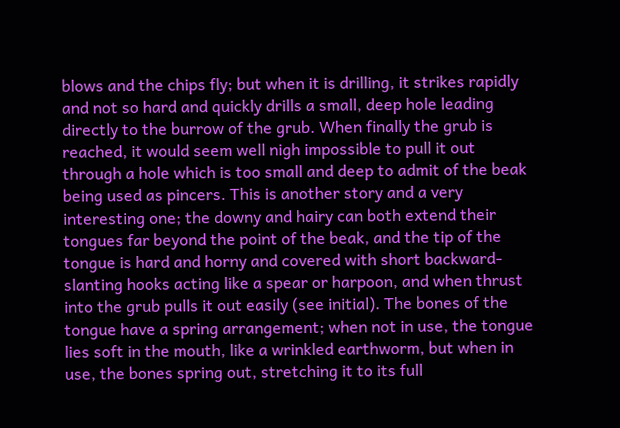blows and the chips fly; but when it is drilling, it strikes rapidly and not so hard and quickly drills a small, deep hole leading directly to the burrow of the grub. When finally the grub is reached, it would seem well nigh impossible to pull it out through a hole which is too small and deep to admit of the beak being used as pincers. This is another story and a very interesting one; the downy and hairy can both extend their tongues far beyond the point of the beak, and the tip of the tongue is hard and horny and covered with short backward-slanting hooks acting like a spear or harpoon, and when thrust into the grub pulls it out easily (see initial). The bones of the tongue have a spring arrangement; when not in use, the tongue lies soft in the mouth, like a wrinkled earthworm, but when in use, the bones spring out, stretching it to its full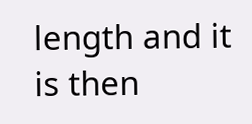length and it is then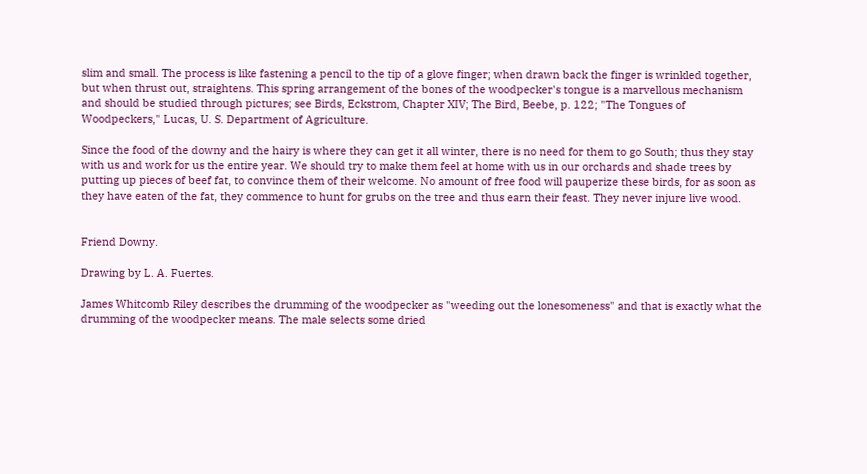slim and small. The process is like fastening a pencil to the tip of a glove finger; when drawn back the finger is wrinkled together, but when thrust out, straightens. This spring arrangement of the bones of the woodpecker's tongue is a marvellous mechanism and should be studied through pictures; see Birds, Eckstrom, Chapter XIV; The Bird, Beebe, p. 122; "The Tongues of Woodpeckers," Lucas, U. S. Department of Agriculture.

Since the food of the downy and the hairy is where they can get it all winter, there is no need for them to go South; thus they stay with us and work for us the entire year. We should try to make them feel at home with us in our orchards and shade trees by putting up pieces of beef fat, to convince them of their welcome. No amount of free food will pauperize these birds, for as soon as they have eaten of the fat, they commence to hunt for grubs on the tree and thus earn their feast. They never injure live wood.


Friend Downy.

Drawing by L. A. Fuertes.

James Whitcomb Riley describes the drumming of the woodpecker as "weeding out the lonesomeness" and that is exactly what the drumming of the woodpecker means. The male selects some dried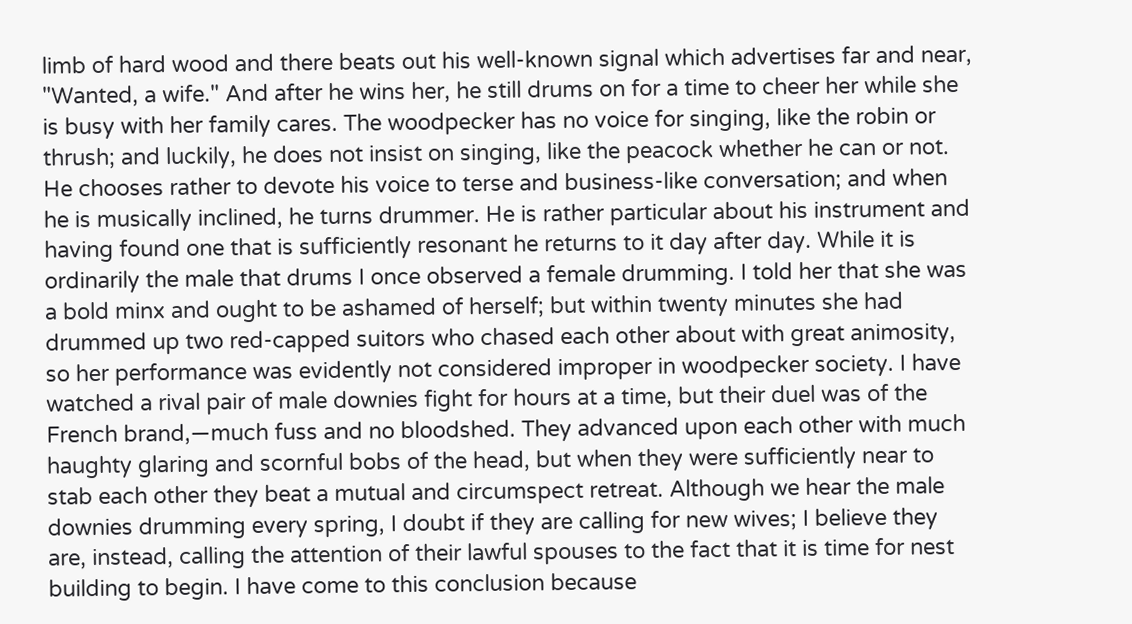limb of hard wood and there beats out his well-known signal which advertises far and near, "Wanted, a wife." And after he wins her, he still drums on for a time to cheer her while she is busy with her family cares. The woodpecker has no voice for singing, like the robin or thrush; and luckily, he does not insist on singing, like the peacock whether he can or not. He chooses rather to devote his voice to terse and business-like conversation; and when he is musically inclined, he turns drummer. He is rather particular about his instrument and having found one that is sufficiently resonant he returns to it day after day. While it is ordinarily the male that drums I once observed a female drumming. I told her that she was a bold minx and ought to be ashamed of herself; but within twenty minutes she had drummed up two red-capped suitors who chased each other about with great animosity, so her performance was evidently not considered improper in woodpecker society. I have watched a rival pair of male downies fight for hours at a time, but their duel was of the French brand,—much fuss and no bloodshed. They advanced upon each other with much haughty glaring and scornful bobs of the head, but when they were sufficiently near to stab each other they beat a mutual and circumspect retreat. Although we hear the male downies drumming every spring, I doubt if they are calling for new wives; I believe they are, instead, calling the attention of their lawful spouses to the fact that it is time for nest building to begin. I have come to this conclusion because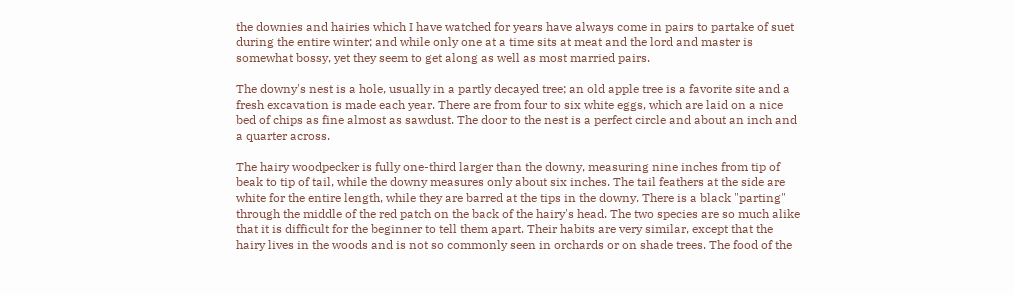the downies and hairies which I have watched for years have always come in pairs to partake of suet during the entire winter; and while only one at a time sits at meat and the lord and master is somewhat bossy, yet they seem to get along as well as most married pairs.

The downy's nest is a hole, usually in a partly decayed tree; an old apple tree is a favorite site and a fresh excavation is made each year. There are from four to six white eggs, which are laid on a nice bed of chips as fine almost as sawdust. The door to the nest is a perfect circle and about an inch and a quarter across.

The hairy woodpecker is fully one-third larger than the downy, measuring nine inches from tip of beak to tip of tail, while the downy measures only about six inches. The tail feathers at the side are white for the entire length, while they are barred at the tips in the downy. There is a black "parting" through the middle of the red patch on the back of the hairy's head. The two species are so much alike that it is difficult for the beginner to tell them apart. Their habits are very similar, except that the hairy lives in the woods and is not so commonly seen in orchards or on shade trees. The food of the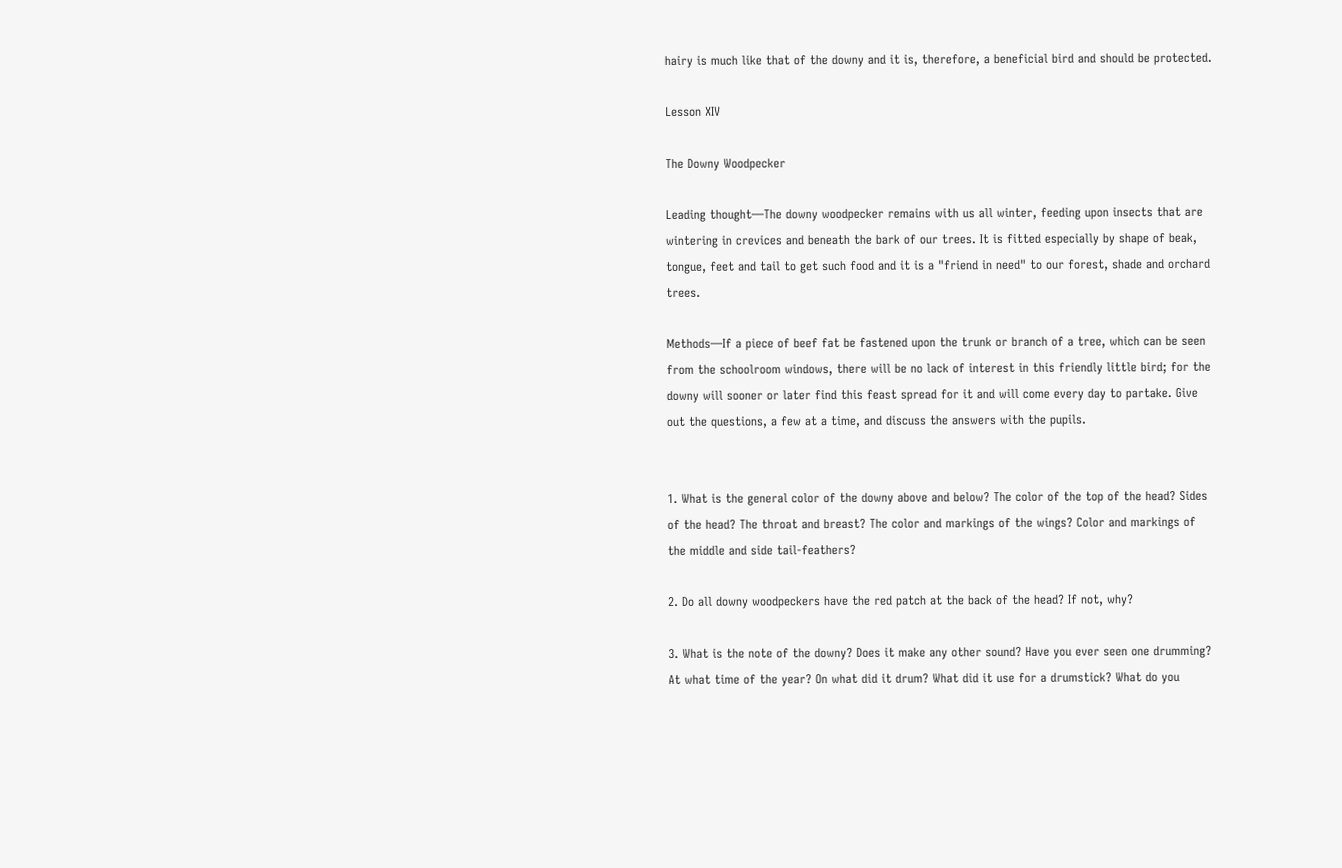hairy is much like that of the downy and it is, therefore, a beneficial bird and should be protected.

Lesson XIV

The Downy Woodpecker

Leading thought—The downy woodpecker remains with us all winter, feeding upon insects that are wintering in crevices and beneath the bark of our trees. It is fitted especially by shape of beak, tongue, feet and tail to get such food and it is a "friend in need" to our forest, shade and orchard trees.

Methods—If a piece of beef fat be fastened upon the trunk or branch of a tree, which can be seen from the schoolroom windows, there will be no lack of interest in this friendly little bird; for the downy will sooner or later find this feast spread for it and will come every day to partake. Give out the questions, a few at a time, and discuss the answers with the pupils.


1. What is the general color of the downy above and below? The color of the top of the head? Sides of the head? The throat and breast? The color and markings of the wings? Color and markings of the middle and side tail-feathers?

2. Do all downy woodpeckers have the red patch at the back of the head? If not, why?

3. What is the note of the downy? Does it make any other sound? Have you ever seen one drumming? At what time of the year? On what did it drum? What did it use for a drumstick? What do you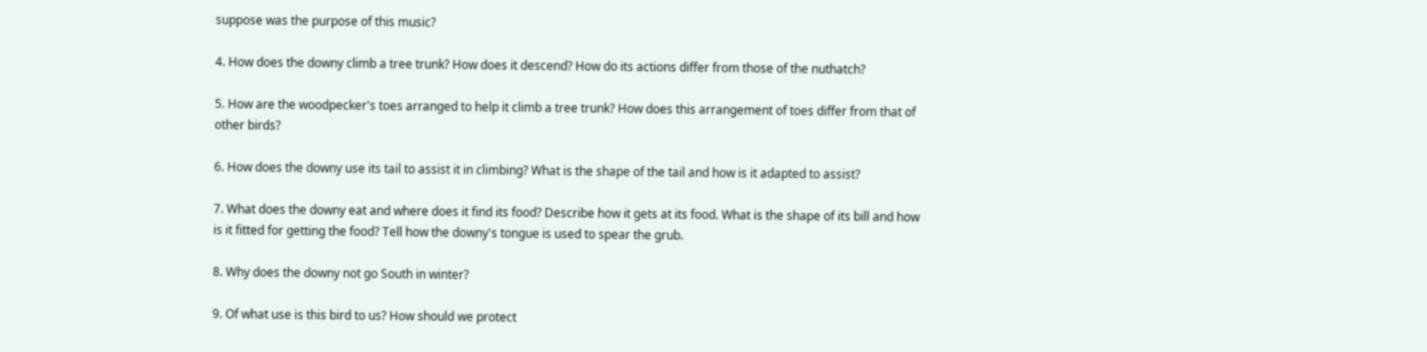suppose was the purpose of this music?

4. How does the downy climb a tree trunk? How does it descend? How do its actions differ from those of the nuthatch?

5. How are the woodpecker's toes arranged to help it climb a tree trunk? How does this arrangement of toes differ from that of other birds?

6. How does the downy use its tail to assist it in climbing? What is the shape of the tail and how is it adapted to assist?

7. What does the downy eat and where does it find its food? Describe how it gets at its food. What is the shape of its bill and how is it fitted for getting the food? Tell how the downy's tongue is used to spear the grub.

8. Why does the downy not go South in winter?

9. Of what use is this bird to us? How should we protect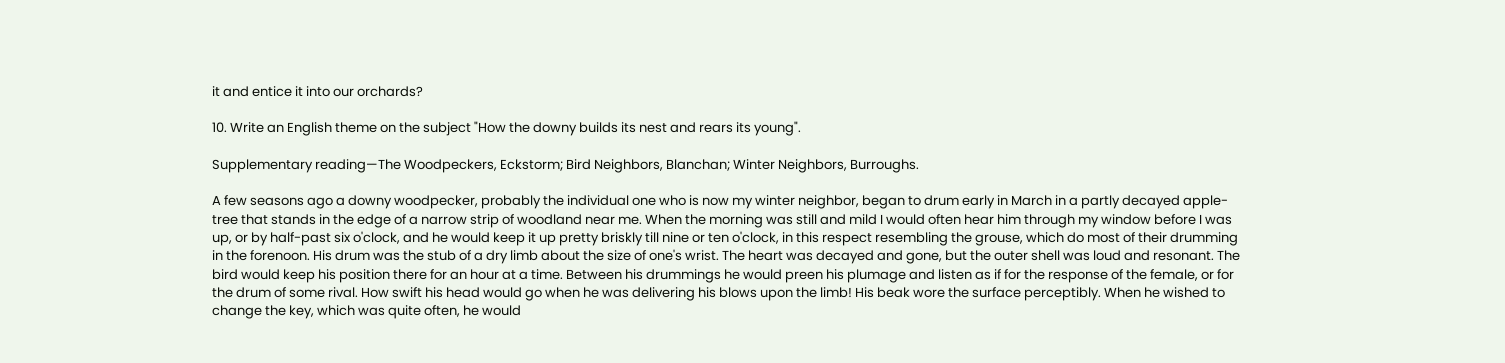it and entice it into our orchards?

10. Write an English theme on the subject "How the downy builds its nest and rears its young".

Supplementary reading—The Woodpeckers, Eckstorm; Bird Neighbors, Blanchan; Winter Neighbors, Burroughs.

A few seasons ago a downy woodpecker, probably the individual one who is now my winter neighbor, began to drum early in March in a partly decayed apple-tree that stands in the edge of a narrow strip of woodland near me. When the morning was still and mild I would often hear him through my window before I was up, or by half-past six o'clock, and he would keep it up pretty briskly till nine or ten o'clock, in this respect resembling the grouse, which do most of their drumming in the forenoon. His drum was the stub of a dry limb about the size of one's wrist. The heart was decayed and gone, but the outer shell was loud and resonant. The bird would keep his position there for an hour at a time. Between his drummings he would preen his plumage and listen as if for the response of the female, or for the drum of some rival. How swift his head would go when he was delivering his blows upon the limb! His beak wore the surface perceptibly. When he wished to change the key, which was quite often, he would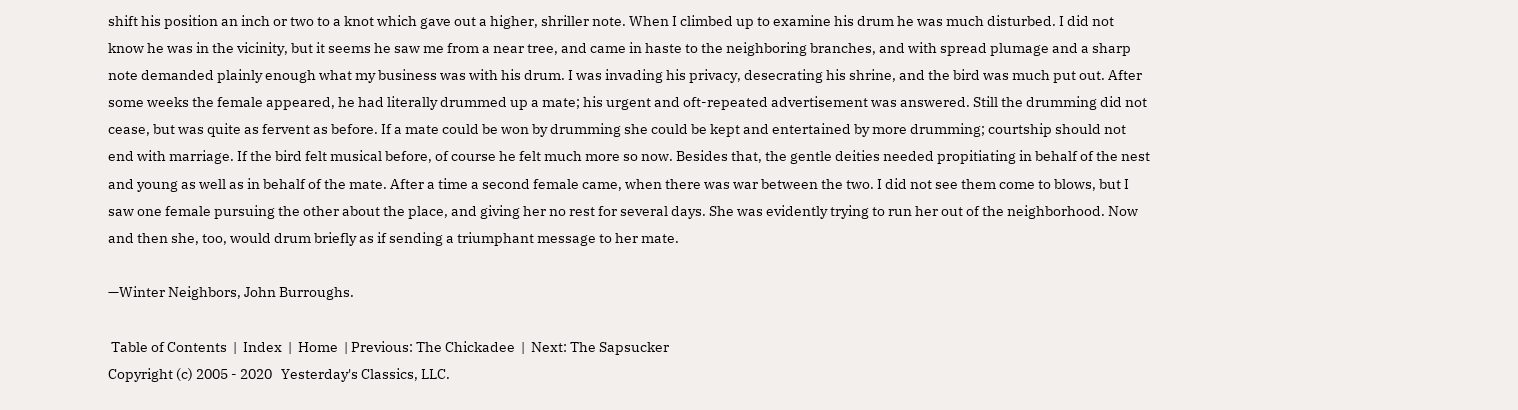shift his position an inch or two to a knot which gave out a higher, shriller note. When I climbed up to examine his drum he was much disturbed. I did not know he was in the vicinity, but it seems he saw me from a near tree, and came in haste to the neighboring branches, and with spread plumage and a sharp note demanded plainly enough what my business was with his drum. I was invading his privacy, desecrating his shrine, and the bird was much put out. After some weeks the female appeared, he had literally drummed up a mate; his urgent and oft-repeated advertisement was answered. Still the drumming did not cease, but was quite as fervent as before. If a mate could be won by drumming she could be kept and entertained by more drumming; courtship should not end with marriage. If the bird felt musical before, of course he felt much more so now. Besides that, the gentle deities needed propitiating in behalf of the nest and young as well as in behalf of the mate. After a time a second female came, when there was war between the two. I did not see them come to blows, but I saw one female pursuing the other about the place, and giving her no rest for several days. She was evidently trying to run her out of the neighborhood. Now and then she, too, would drum briefly as if sending a triumphant message to her mate.

—Winter Neighbors, John Burroughs.

 Table of Contents  |  Index  |  Home  | Previous: The Chickadee  |  Next: The Sapsucker
Copyright (c) 2005 - 2020   Yesterday's Classics, LLC.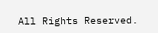All Rights Reserved.